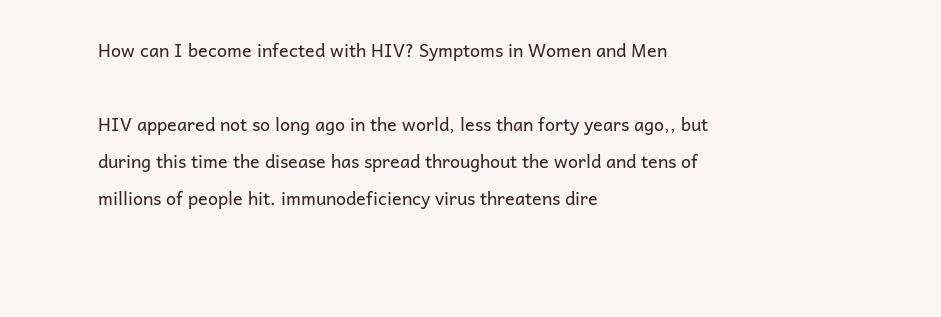How can I become infected with HIV? Symptoms in Women and Men

HIV appeared not so long ago in the world, less than forty years ago,, but during this time the disease has spread throughout the world and tens of millions of people hit. immunodeficiency virus threatens dire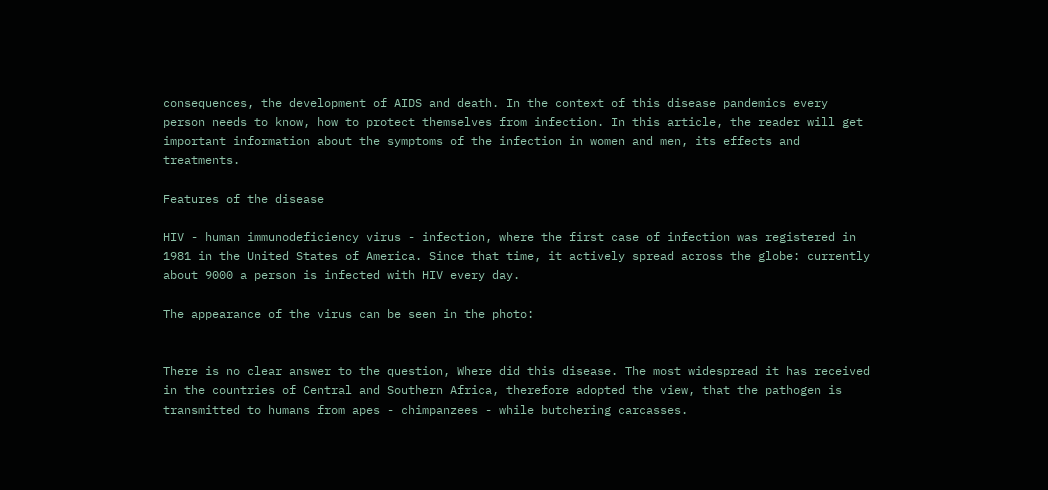consequences, the development of AIDS and death. In the context of this disease pandemics every person needs to know, how to protect themselves from infection. In this article, the reader will get important information about the symptoms of the infection in women and men, its effects and treatments.

Features of the disease

HIV - human immunodeficiency virus - infection, where the first case of infection was registered in 1981 in the United States of America. Since that time, it actively spread across the globe: currently about 9000 a person is infected with HIV every day.

The appearance of the virus can be seen in the photo:


There is no clear answer to the question, Where did this disease. The most widespread it has received in the countries of Central and Southern Africa, therefore adopted the view, that the pathogen is transmitted to humans from apes - chimpanzees - while butchering carcasses.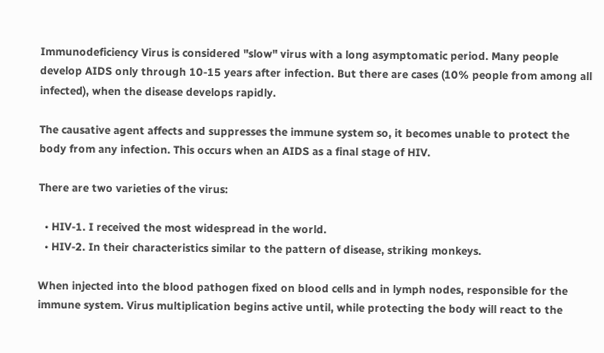Immunodeficiency Virus is considered "slow" virus with a long asymptomatic period. Many people develop AIDS only through 10-15 years after infection. But there are cases (10% people from among all infected), when the disease develops rapidly.

The causative agent affects and suppresses the immune system so, it becomes unable to protect the body from any infection. This occurs when an AIDS as a final stage of HIV.

There are two varieties of the virus:

  • HIV-1. I received the most widespread in the world.
  • HIV-2. In their characteristics similar to the pattern of disease, striking monkeys.

When injected into the blood pathogen fixed on blood cells and in lymph nodes, responsible for the immune system. Virus multiplication begins active until, while protecting the body will react to the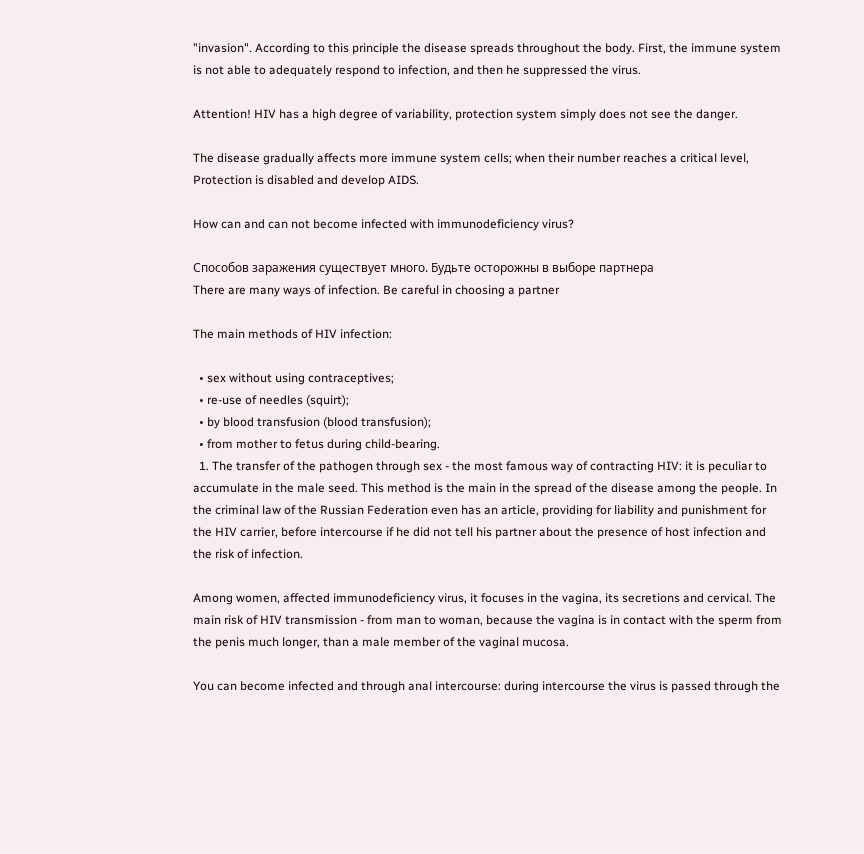"invasion". According to this principle the disease spreads throughout the body. First, the immune system is not able to adequately respond to infection, and then he suppressed the virus.

Attention! HIV has a high degree of variability, protection system simply does not see the danger.

The disease gradually affects more immune system cells; when their number reaches a critical level, Protection is disabled and develop AIDS.

How can and can not become infected with immunodeficiency virus?

Способов заражения существует много. Будьте осторожны в выборе партнера
There are many ways of infection. Be careful in choosing a partner

The main methods of HIV infection:

  • sex without using contraceptives;
  • re-use of needles (squirt);
  • by blood transfusion (blood transfusion);
  • from mother to fetus during child-bearing.
  1. The transfer of the pathogen through sex - the most famous way of contracting HIV: it is peculiar to accumulate in the male seed. This method is the main in the spread of the disease among the people. In the criminal law of the Russian Federation even has an article, providing for liability and punishment for the HIV carrier, before intercourse if he did not tell his partner about the presence of host infection and the risk of infection.

Among women, affected immunodeficiency virus, it focuses in the vagina, its secretions and cervical. The main risk of HIV transmission - from man to woman, because the vagina is in contact with the sperm from the penis much longer, than a male member of the vaginal mucosa.

You can become infected and through anal intercourse: during intercourse the virus is passed through the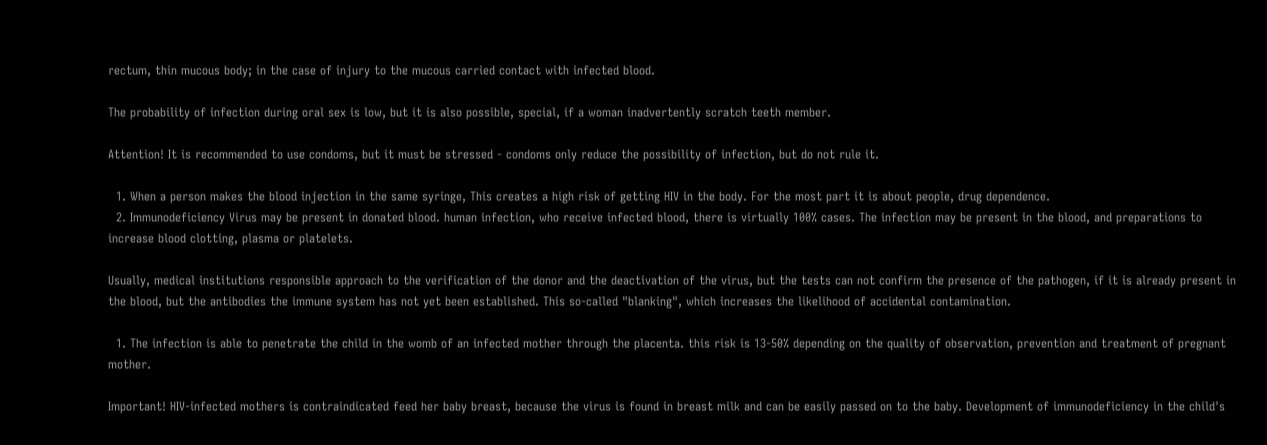rectum, thin mucous body; in the case of injury to the mucous carried contact with infected blood.

The probability of infection during oral sex is low, but it is also possible, special, if a woman inadvertently scratch teeth member.

Attention! It is recommended to use condoms, but it must be stressed - condoms only reduce the possibility of infection, but do not rule it.

  1. When a person makes the blood injection in the same syringe, This creates a high risk of getting HIV in the body. For the most part it is about people, drug dependence.
  2. Immunodeficiency Virus may be present in donated blood. human infection, who receive infected blood, there is virtually 100% cases. The infection may be present in the blood, and preparations to increase blood clotting, plasma or platelets.

Usually, medical institutions responsible approach to the verification of the donor and the deactivation of the virus, but the tests can not confirm the presence of the pathogen, if it is already present in the blood, but the antibodies the immune system has not yet been established. This so-called "blanking", which increases the likelihood of accidental contamination.

  1. The infection is able to penetrate the child in the womb of an infected mother through the placenta. this risk is 13-50% depending on the quality of observation, prevention and treatment of pregnant mother.

Important! HIV-infected mothers is contraindicated feed her baby breast, because the virus is found in breast milk and can be easily passed on to the baby. Development of immunodeficiency in the child's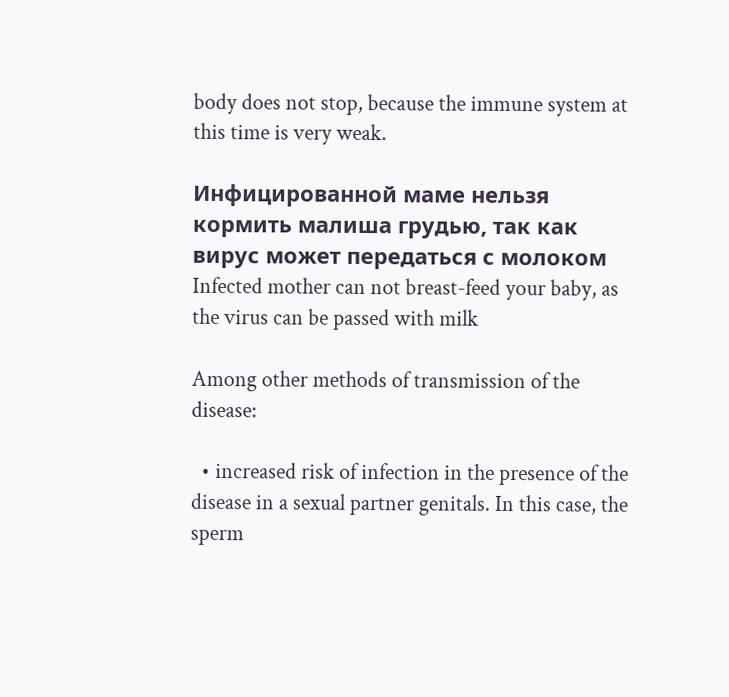body does not stop, because the immune system at this time is very weak.

Инфицированной маме нельзя кормить малиша грудью, так как вирус может передаться с молоком
Infected mother can not breast-feed your baby, as the virus can be passed with milk

Among other methods of transmission of the disease:

  • increased risk of infection in the presence of the disease in a sexual partner genitals. In this case, the sperm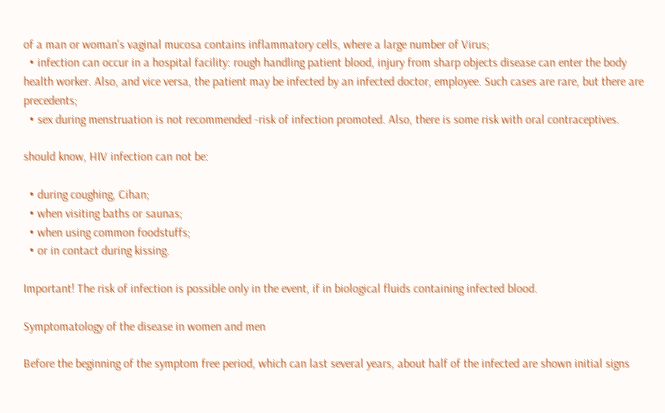of a man or woman's vaginal mucosa contains inflammatory cells, where a large number of Virus;
  • infection can occur in a hospital facility: rough handling patient blood, injury from sharp objects disease can enter the body health worker. Also, and vice versa, the patient may be infected by an infected doctor, employee. Such cases are rare, but there are precedents;
  • sex during menstruation is not recommended -risk of infection promoted. Also, there is some risk with oral contraceptives.

should know, HIV infection can not be:

  • during coughing, Cihan;
  • when visiting baths or saunas;
  • when using common foodstuffs;
  • or in contact during kissing.

Important! The risk of infection is possible only in the event, if in biological fluids containing infected blood.

Symptomatology of the disease in women and men

Before the beginning of the symptom free period, which can last several years, about half of the infected are shown initial signs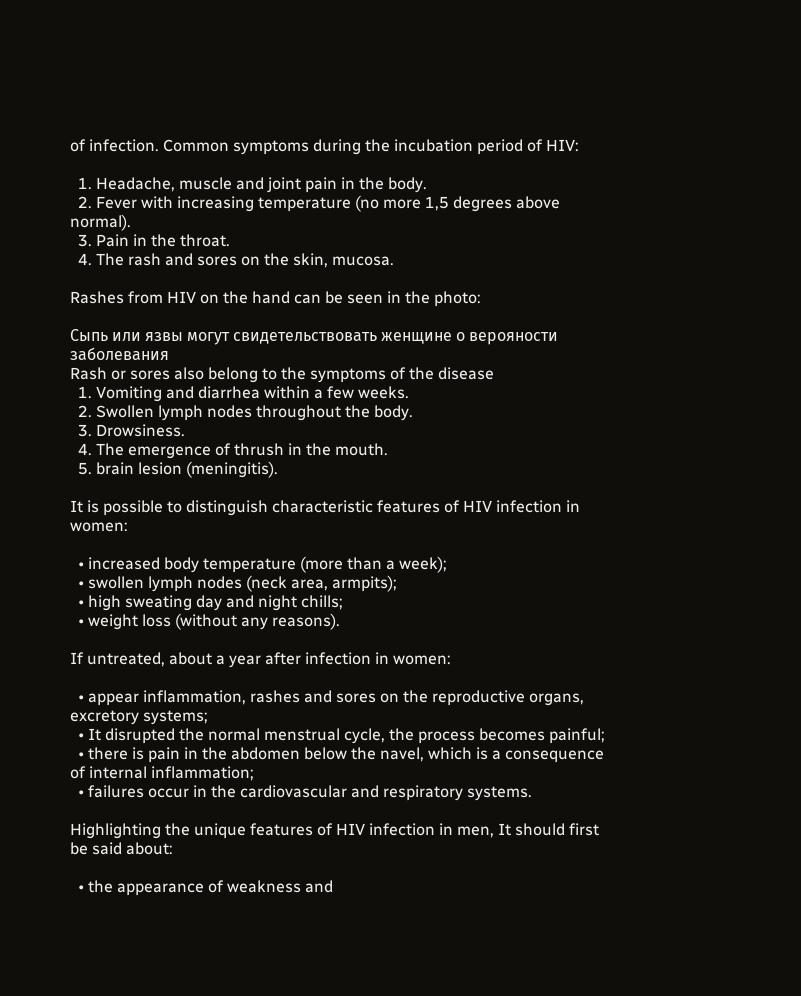of infection. Common symptoms during the incubation period of HIV:

  1. Headache, muscle and joint pain in the body.
  2. Fever with increasing temperature (no more 1,5 degrees above normal).
  3. Pain in the throat.
  4. The rash and sores on the skin, mucosa.

Rashes from HIV on the hand can be seen in the photo:

Сыпь или язвы могут свидетельствовать женщине о верояности заболевания
Rash or sores also belong to the symptoms of the disease
  1. Vomiting and diarrhea within a few weeks.
  2. Swollen lymph nodes throughout the body.
  3. Drowsiness.
  4. The emergence of thrush in the mouth.
  5. brain lesion (meningitis).

It is possible to distinguish characteristic features of HIV infection in women:

  • increased body temperature (more than a week);
  • swollen lymph nodes (neck area, armpits);
  • high sweating day and night chills;
  • weight loss (without any reasons).

If untreated, about a year after infection in women:

  • appear inflammation, rashes and sores on the reproductive organs, excretory systems;
  • It disrupted the normal menstrual cycle, the process becomes painful;
  • there is pain in the abdomen below the navel, which is a consequence of internal inflammation;
  • failures occur in the cardiovascular and respiratory systems.

Highlighting the unique features of HIV infection in men, It should first be said about:

  • the appearance of weakness and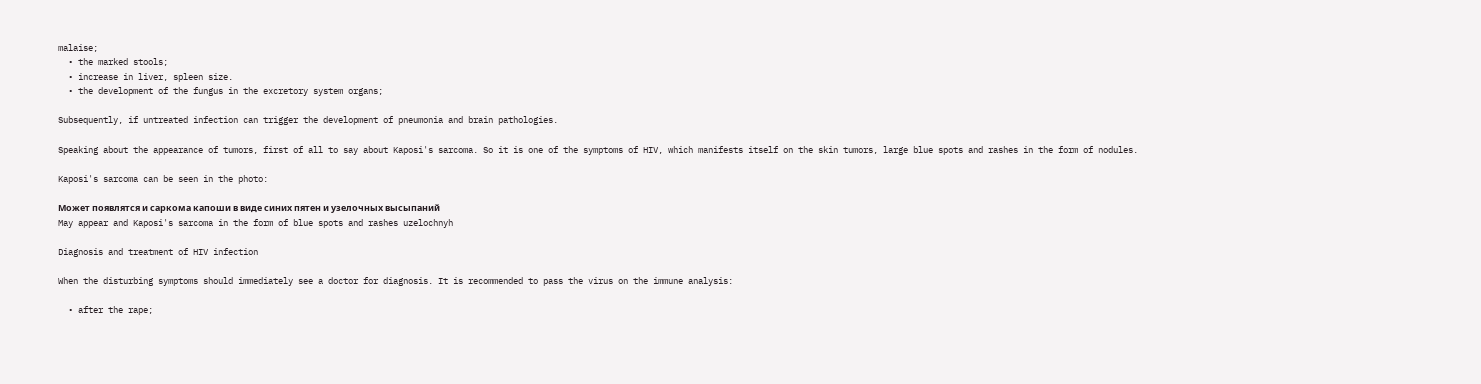malaise;
  • the marked stools;
  • increase in liver, spleen size.
  • the development of the fungus in the excretory system organs;

Subsequently, if untreated infection can trigger the development of pneumonia and brain pathologies.

Speaking about the appearance of tumors, first of all to say about Kaposi's sarcoma. So it is one of the symptoms of HIV, which manifests itself on the skin tumors, large blue spots and rashes in the form of nodules.

Kaposi's sarcoma can be seen in the photo:

Может появлятся и саркома капоши в виде синих пятен и узелочных высыпаний
May appear and Kaposi's sarcoma in the form of blue spots and rashes uzelochnyh

Diagnosis and treatment of HIV infection

When the disturbing symptoms should immediately see a doctor for diagnosis. It is recommended to pass the virus on the immune analysis:

  • after the rape;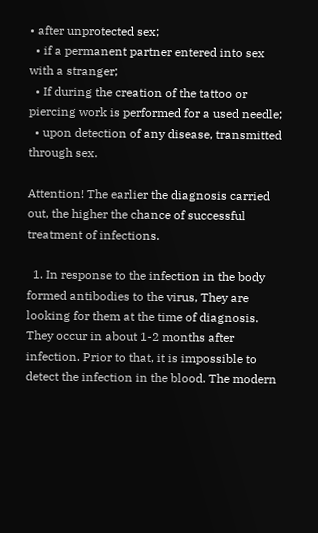• after unprotected sex;
  • if a permanent partner entered into sex with a stranger;
  • If during the creation of the tattoo or piercing work is performed for a used needle;
  • upon detection of any disease, transmitted through sex.

Attention! The earlier the diagnosis carried out, the higher the chance of successful treatment of infections.

  1. In response to the infection in the body formed antibodies to the virus, They are looking for them at the time of diagnosis. They occur in about 1-2 months after infection. Prior to that, it is impossible to detect the infection in the blood. The modern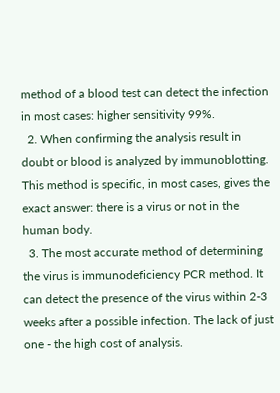method of a blood test can detect the infection in most cases: higher sensitivity 99%.
  2. When confirming the analysis result in doubt or blood is analyzed by immunoblotting. This method is specific, in most cases, gives the exact answer: there is a virus or not in the human body.
  3. The most accurate method of determining the virus is immunodeficiency PCR method. It can detect the presence of the virus within 2-3 weeks after a possible infection. The lack of just one - the high cost of analysis.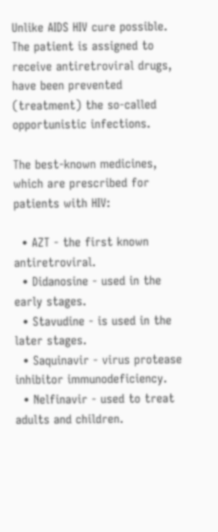Unlike AIDS HIV cure possible. The patient is assigned to receive antiretroviral drugs, have been prevented (treatment) the so-called opportunistic infections.

The best-known medicines, which are prescribed for patients with HIV:

  • AZT - the first known antiretroviral.
  • Didanosine - used in the early stages.
  • Stavudine - is used in the later stages.
  • Saquinavir - virus protease inhibitor immunodeficiency.
  • Nelfinavir - used to treat adults and children.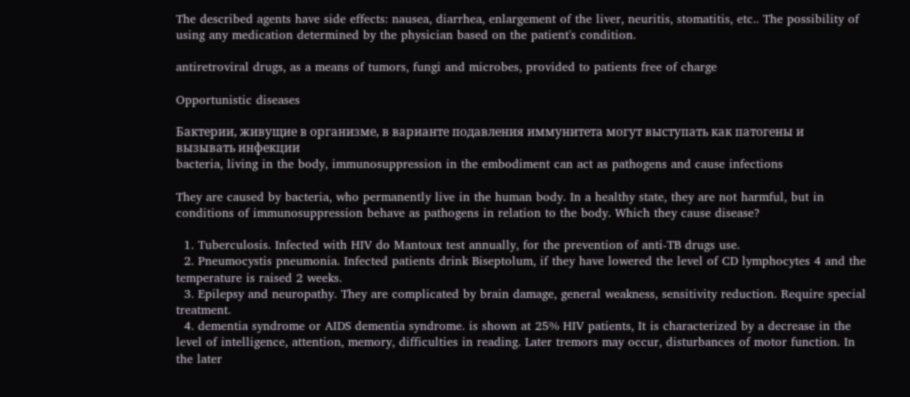The described agents have side effects: nausea, diarrhea, enlargement of the liver, neuritis, stomatitis, etc.. The possibility of using any medication determined by the physician based on the patient's condition.

antiretroviral drugs, as a means of tumors, fungi and microbes, provided to patients free of charge

Opportunistic diseases

Бактерии, живущие в организме, в варианте подавления иммунитета могут выступать как патогены и вызывать инфекции
bacteria, living in the body, immunosuppression in the embodiment can act as pathogens and cause infections

They are caused by bacteria, who permanently live in the human body. In a healthy state, they are not harmful, but in conditions of immunosuppression behave as pathogens in relation to the body. Which they cause disease?

  1. Tuberculosis. Infected with HIV do Mantoux test annually, for the prevention of anti-TB drugs use.
  2. Pneumocystis pneumonia. Infected patients drink Biseptolum, if they have lowered the level of CD lymphocytes 4 and the temperature is raised 2 weeks.
  3. Epilepsy and neuropathy. They are complicated by brain damage, general weakness, sensitivity reduction. Require special treatment.
  4. dementia syndrome or AIDS dementia syndrome. is shown at 25% HIV patients, It is characterized by a decrease in the level of intelligence, attention, memory, difficulties in reading. Later tremors may occur, disturbances of motor function. In the later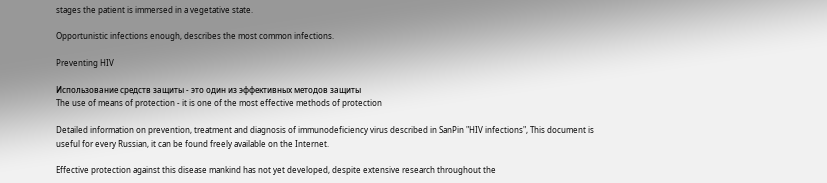stages the patient is immersed in a vegetative state.

Opportunistic infections enough, describes the most common infections.

Preventing HIV

Использование средств защиты - это один из эффективных методов защиты
The use of means of protection - it is one of the most effective methods of protection

Detailed information on prevention, treatment and diagnosis of immunodeficiency virus described in SanPin "HIV infections", This document is useful for every Russian, it can be found freely available on the Internet.

Effective protection against this disease mankind has not yet developed, despite extensive research throughout the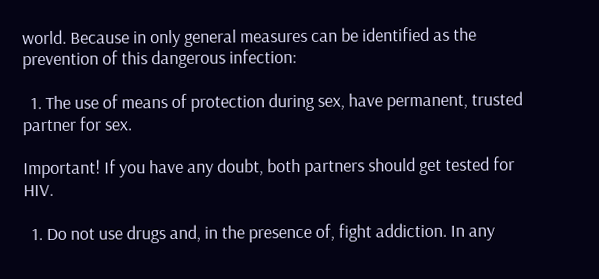world. Because in only general measures can be identified as the prevention of this dangerous infection:

  1. The use of means of protection during sex, have permanent, trusted partner for sex.

Important! If you have any doubt, both partners should get tested for HIV.

  1. Do not use drugs and, in the presence of, fight addiction. In any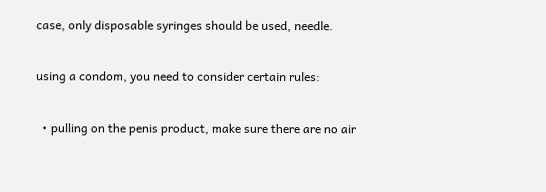case, only disposable syringes should be used, needle.

using a condom, you need to consider certain rules:

  • pulling on the penis product, make sure there are no air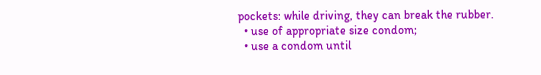pockets: while driving, they can break the rubber.
  • use of appropriate size condom;
  • use a condom until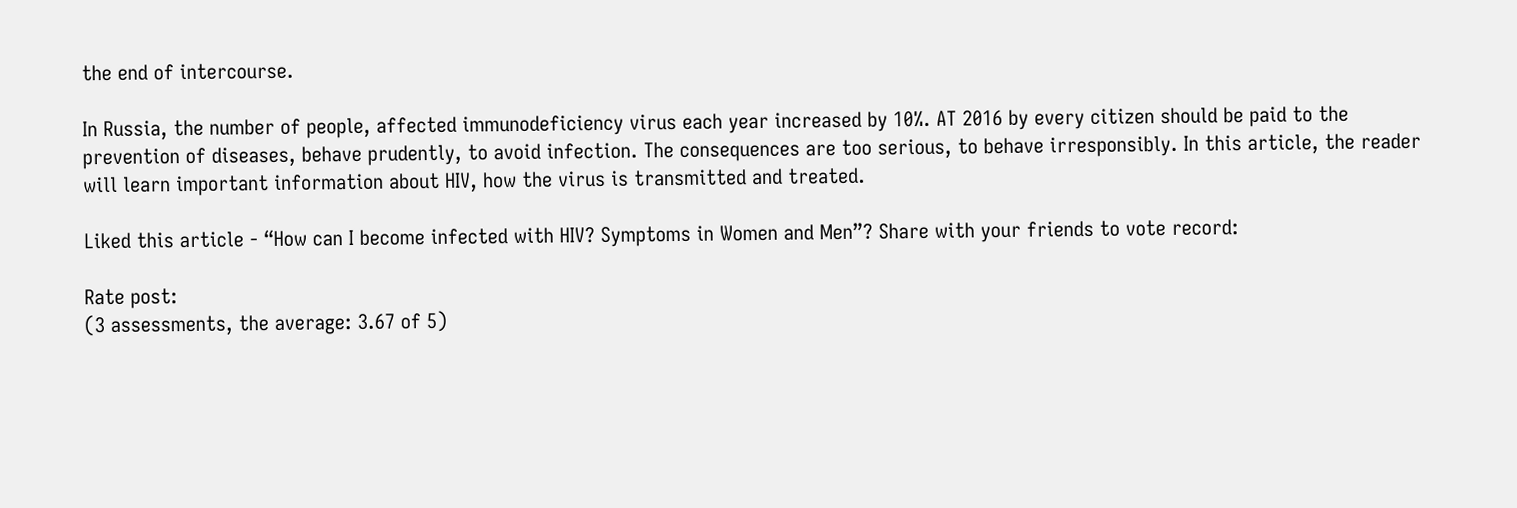the end of intercourse.

In Russia, the number of people, affected immunodeficiency virus each year increased by 10%. AT 2016 by every citizen should be paid to the prevention of diseases, behave prudently, to avoid infection. The consequences are too serious, to behave irresponsibly. In this article, the reader will learn important information about HIV, how the virus is transmitted and treated.

Liked this article - “How can I become infected with HIV? Symptoms in Women and Men”? Share with your friends to vote record:

Rate post:
(3 assessments, the average: 3.67 of 5)